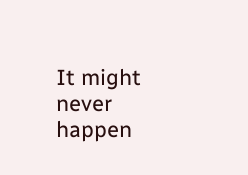It might never happen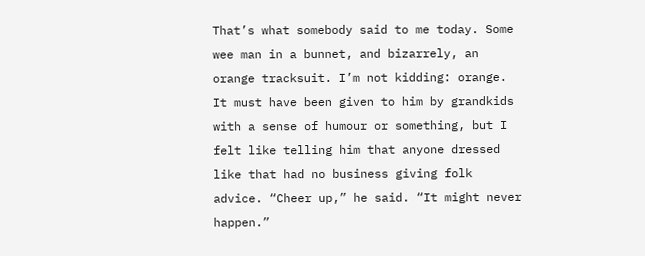That’s what somebody said to me today. Some wee man in a bunnet, and bizarrely, an orange tracksuit. I’m not kidding: orange. It must have been given to him by grandkids with a sense of humour or something, but I felt like telling him that anyone dressed like that had no business giving folk advice. “Cheer up,” he said. “It might never happen.”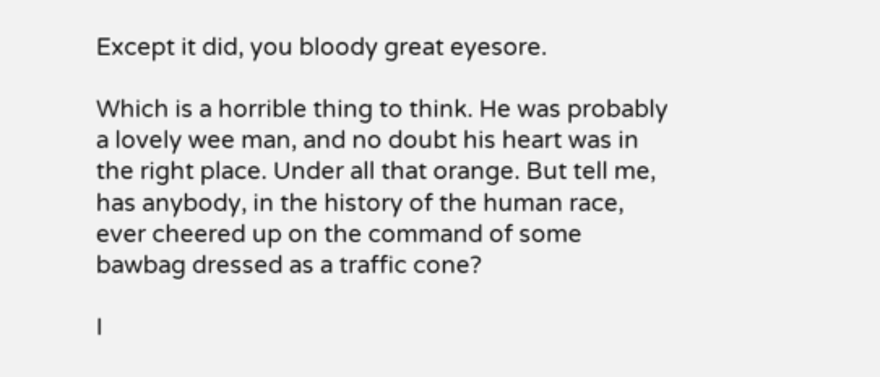Except it did, you bloody great eyesore.

Which is a horrible thing to think. He was probably a lovely wee man, and no doubt his heart was in the right place. Under all that orange. But tell me, has anybody, in the history of the human race, ever cheered up on the command of some bawbag dressed as a traffic cone?

I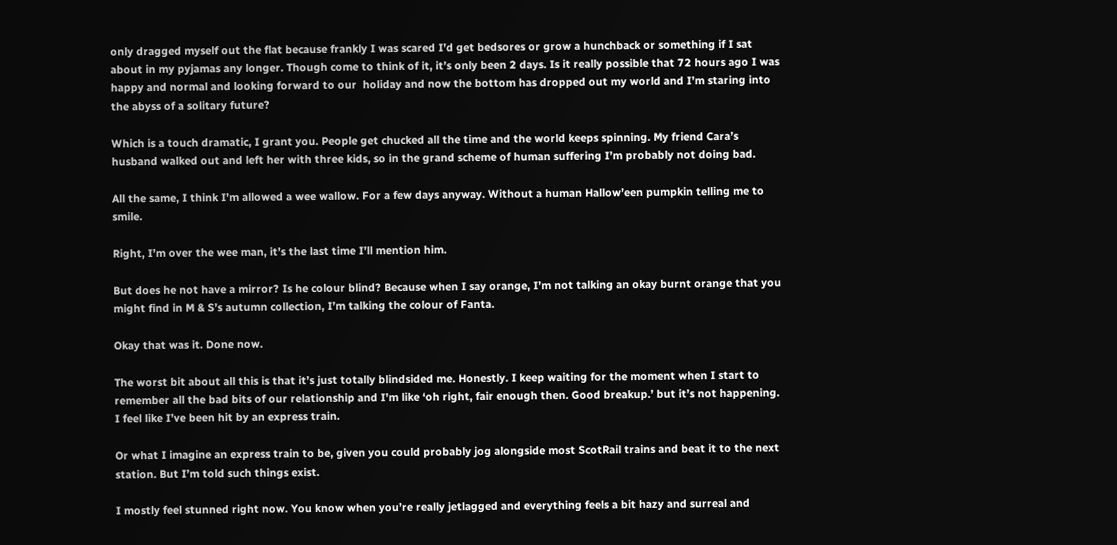only dragged myself out the flat because frankly I was scared I’d get bedsores or grow a hunchback or something if I sat about in my pyjamas any longer. Though come to think of it, it’s only been 2 days. Is it really possible that 72 hours ago I was happy and normal and looking forward to our  holiday and now the bottom has dropped out my world and I’m staring into the abyss of a solitary future?

Which is a touch dramatic, I grant you. People get chucked all the time and the world keeps spinning. My friend Cara’s husband walked out and left her with three kids, so in the grand scheme of human suffering I’m probably not doing bad.

All the same, I think I’m allowed a wee wallow. For a few days anyway. Without a human Hallow’een pumpkin telling me to smile.

Right, I’m over the wee man, it’s the last time I’ll mention him.

But does he not have a mirror? Is he colour blind? Because when I say orange, I’m not talking an okay burnt orange that you might find in M & S’s autumn collection, I’m talking the colour of Fanta.

Okay that was it. Done now.

The worst bit about all this is that it’s just totally blindsided me. Honestly. I keep waiting for the moment when I start to remember all the bad bits of our relationship and I’m like ‘oh right, fair enough then. Good breakup.’ but it’s not happening. I feel like I’ve been hit by an express train.

Or what I imagine an express train to be, given you could probably jog alongside most ScotRail trains and beat it to the next station. But I’m told such things exist.

I mostly feel stunned right now. You know when you’re really jetlagged and everything feels a bit hazy and surreal and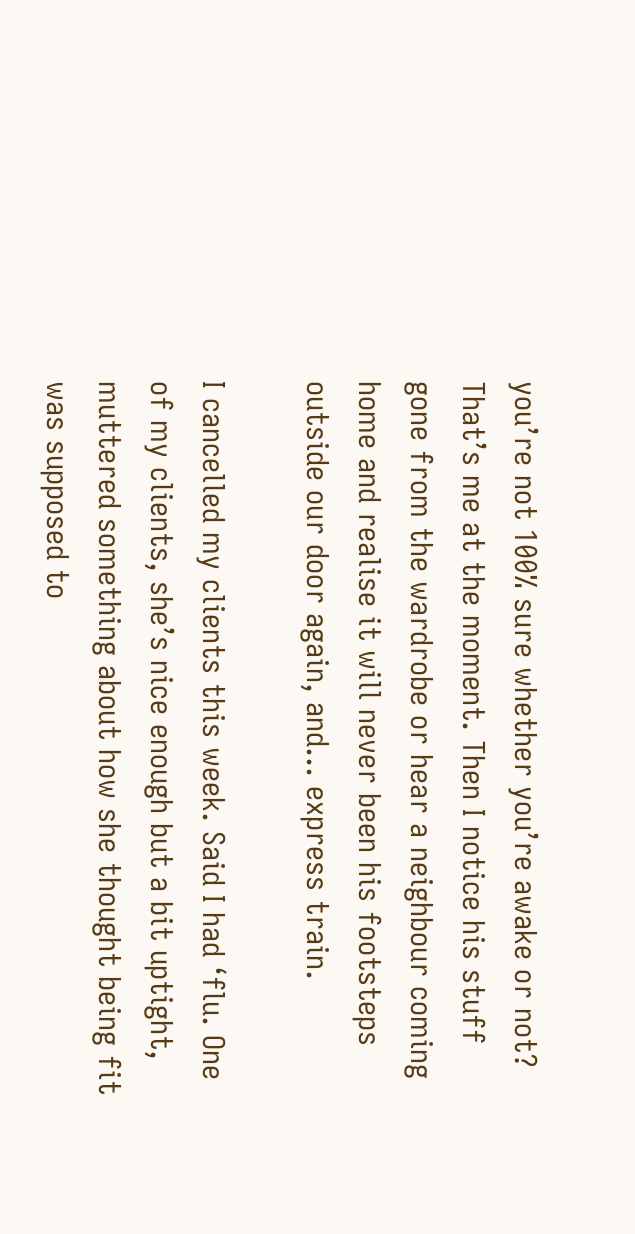you’re not 100% sure whether you’re awake or not? That’s me at the moment. Then I notice his stuff gone from the wardrobe or hear a neighbour coming home and realise it will never been his footsteps outside our door again, and… express train.

I cancelled my clients this week. Said I had ‘flu. One of my clients, she’s nice enough but a bit uptight, muttered something about how she thought being fit was supposed to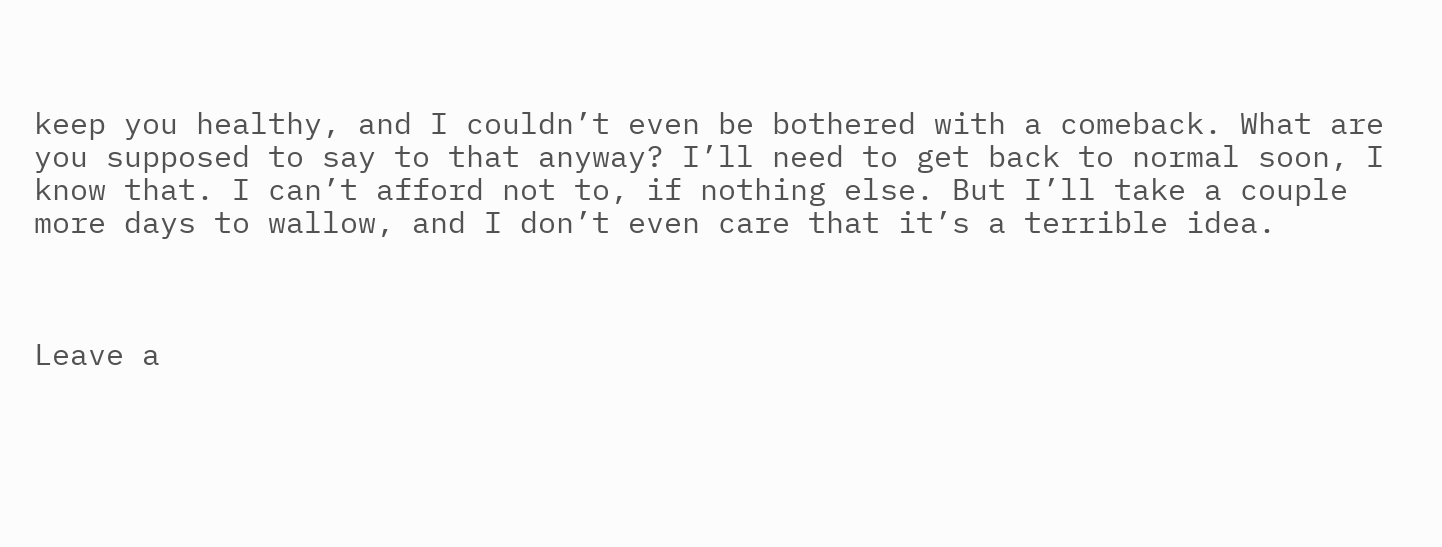keep you healthy, and I couldn’t even be bothered with a comeback. What are you supposed to say to that anyway? I’ll need to get back to normal soon, I know that. I can’t afford not to, if nothing else. But I’ll take a couple more days to wallow, and I don’t even care that it’s a terrible idea.



Leave a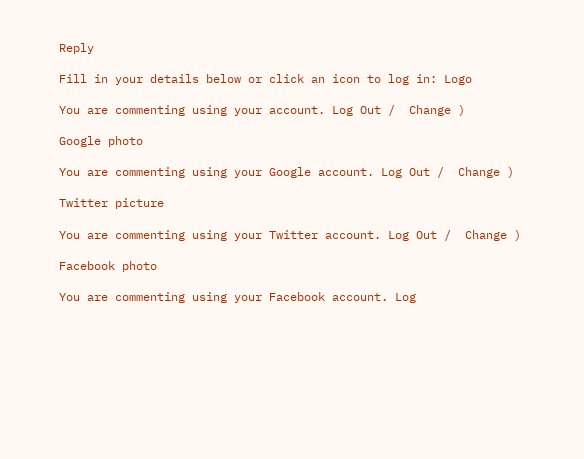Reply

Fill in your details below or click an icon to log in: Logo

You are commenting using your account. Log Out /  Change )

Google photo

You are commenting using your Google account. Log Out /  Change )

Twitter picture

You are commenting using your Twitter account. Log Out /  Change )

Facebook photo

You are commenting using your Facebook account. Log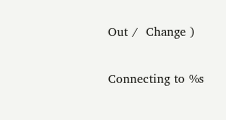Out /  Change )

Connecting to %s